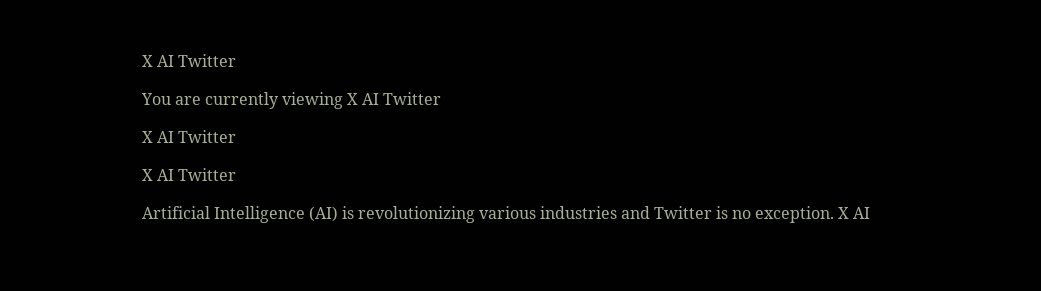X AI Twitter

You are currently viewing X AI Twitter

X AI Twitter

X AI Twitter

Artificial Intelligence (AI) is revolutionizing various industries and Twitter is no exception. X AI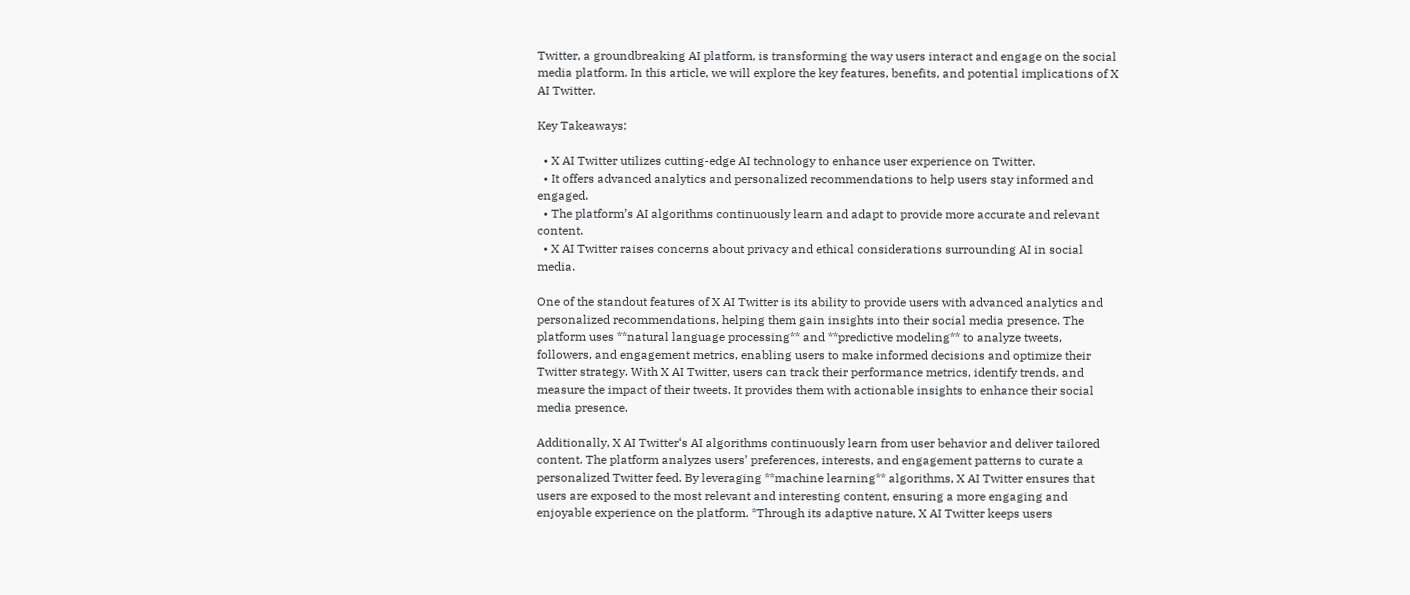Twitter, a groundbreaking AI platform, is transforming the way users interact and engage on the social media platform. In this article, we will explore the key features, benefits, and potential implications of X AI Twitter.

Key Takeaways:

  • X AI Twitter utilizes cutting-edge AI technology to enhance user experience on Twitter.
  • It offers advanced analytics and personalized recommendations to help users stay informed and engaged.
  • The platform’s AI algorithms continuously learn and adapt to provide more accurate and relevant content.
  • X AI Twitter raises concerns about privacy and ethical considerations surrounding AI in social media.

One of the standout features of X AI Twitter is its ability to provide users with advanced analytics and personalized recommendations, helping them gain insights into their social media presence. The platform uses **natural language processing** and **predictive modeling** to analyze tweets, followers, and engagement metrics, enabling users to make informed decisions and optimize their Twitter strategy. With X AI Twitter, users can track their performance metrics, identify trends, and measure the impact of their tweets. It provides them with actionable insights to enhance their social media presence.

Additionally, X AI Twitter‘s AI algorithms continuously learn from user behavior and deliver tailored content. The platform analyzes users’ preferences, interests, and engagement patterns to curate a personalized Twitter feed. By leveraging **machine learning** algorithms, X AI Twitter ensures that users are exposed to the most relevant and interesting content, ensuring a more engaging and enjoyable experience on the platform. *Through its adaptive nature, X AI Twitter keeps users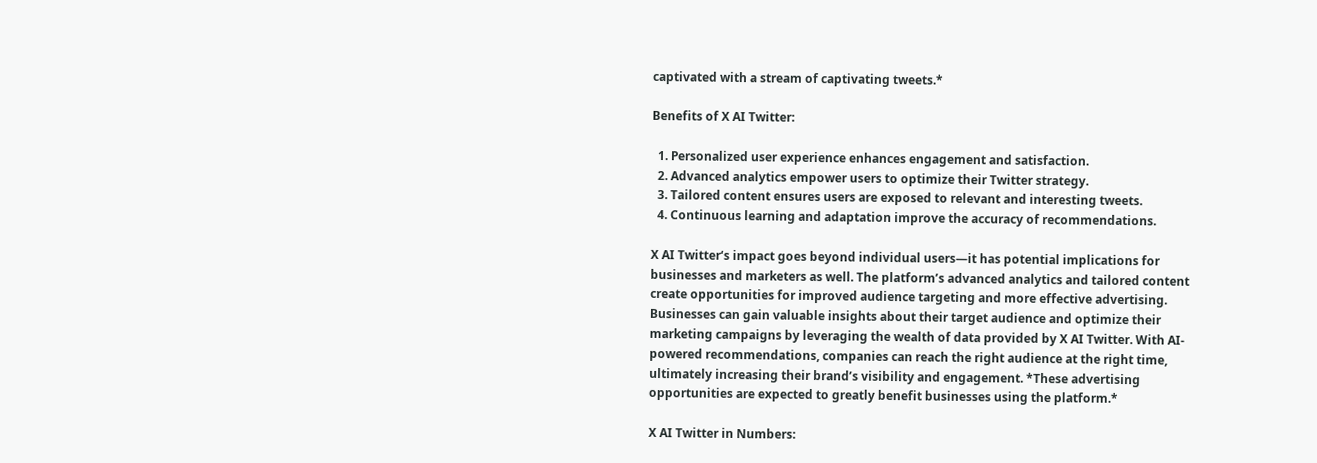captivated with a stream of captivating tweets.*

Benefits of X AI Twitter:

  1. Personalized user experience enhances engagement and satisfaction.
  2. Advanced analytics empower users to optimize their Twitter strategy.
  3. Tailored content ensures users are exposed to relevant and interesting tweets.
  4. Continuous learning and adaptation improve the accuracy of recommendations.

X AI Twitter‘s impact goes beyond individual users—it has potential implications for businesses and marketers as well. The platform’s advanced analytics and tailored content create opportunities for improved audience targeting and more effective advertising. Businesses can gain valuable insights about their target audience and optimize their marketing campaigns by leveraging the wealth of data provided by X AI Twitter. With AI-powered recommendations, companies can reach the right audience at the right time, ultimately increasing their brand’s visibility and engagement. *These advertising opportunities are expected to greatly benefit businesses using the platform.*

X AI Twitter in Numbers: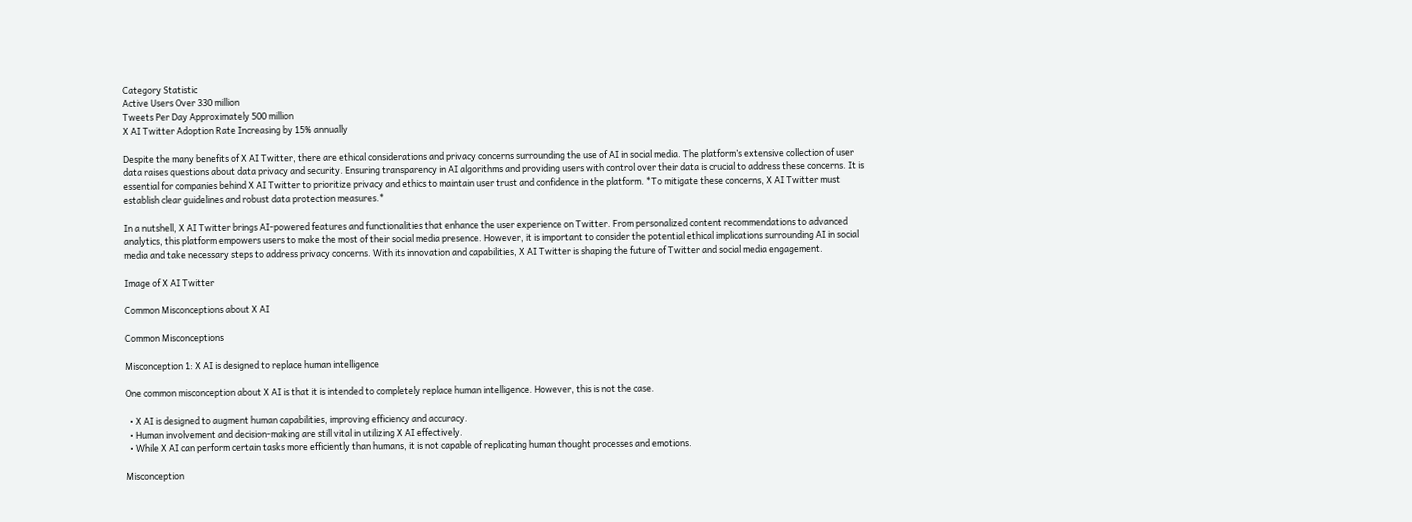Category Statistic
Active Users Over 330 million
Tweets Per Day Approximately 500 million
X AI Twitter Adoption Rate Increasing by 15% annually

Despite the many benefits of X AI Twitter, there are ethical considerations and privacy concerns surrounding the use of AI in social media. The platform’s extensive collection of user data raises questions about data privacy and security. Ensuring transparency in AI algorithms and providing users with control over their data is crucial to address these concerns. It is essential for companies behind X AI Twitter to prioritize privacy and ethics to maintain user trust and confidence in the platform. *To mitigate these concerns, X AI Twitter must establish clear guidelines and robust data protection measures.*

In a nutshell, X AI Twitter brings AI-powered features and functionalities that enhance the user experience on Twitter. From personalized content recommendations to advanced analytics, this platform empowers users to make the most of their social media presence. However, it is important to consider the potential ethical implications surrounding AI in social media and take necessary steps to address privacy concerns. With its innovation and capabilities, X AI Twitter is shaping the future of Twitter and social media engagement.

Image of X AI Twitter

Common Misconceptions about X AI

Common Misconceptions

Misconception 1: X AI is designed to replace human intelligence

One common misconception about X AI is that it is intended to completely replace human intelligence. However, this is not the case.

  • X AI is designed to augment human capabilities, improving efficiency and accuracy.
  • Human involvement and decision-making are still vital in utilizing X AI effectively.
  • While X AI can perform certain tasks more efficiently than humans, it is not capable of replicating human thought processes and emotions.

Misconception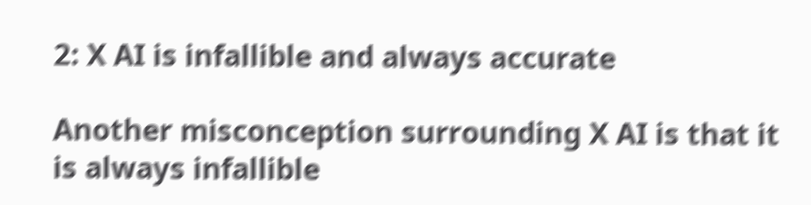2: X AI is infallible and always accurate

Another misconception surrounding X AI is that it is always infallible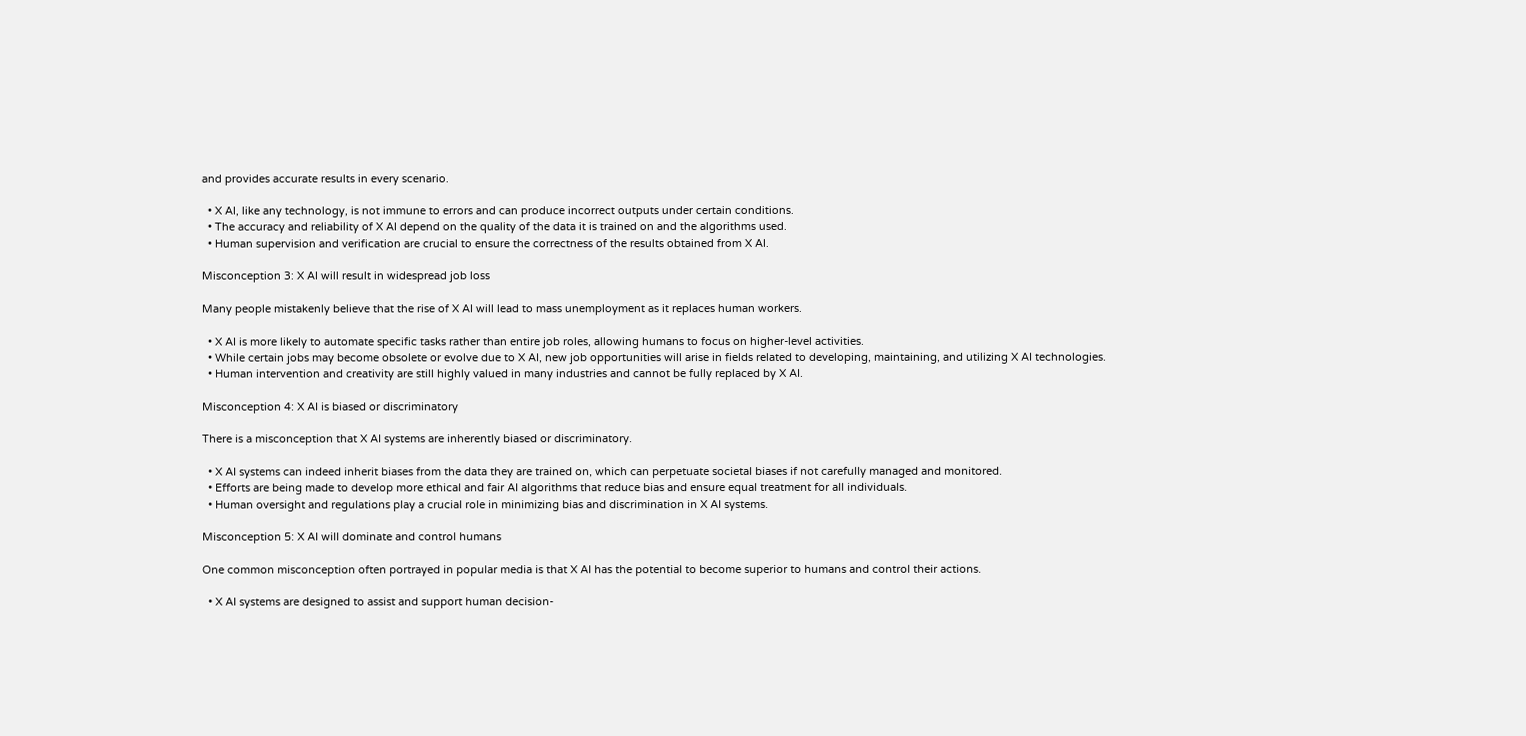and provides accurate results in every scenario.

  • X AI, like any technology, is not immune to errors and can produce incorrect outputs under certain conditions.
  • The accuracy and reliability of X AI depend on the quality of the data it is trained on and the algorithms used.
  • Human supervision and verification are crucial to ensure the correctness of the results obtained from X AI.

Misconception 3: X AI will result in widespread job loss

Many people mistakenly believe that the rise of X AI will lead to mass unemployment as it replaces human workers.

  • X AI is more likely to automate specific tasks rather than entire job roles, allowing humans to focus on higher-level activities.
  • While certain jobs may become obsolete or evolve due to X AI, new job opportunities will arise in fields related to developing, maintaining, and utilizing X AI technologies.
  • Human intervention and creativity are still highly valued in many industries and cannot be fully replaced by X AI.

Misconception 4: X AI is biased or discriminatory

There is a misconception that X AI systems are inherently biased or discriminatory.

  • X AI systems can indeed inherit biases from the data they are trained on, which can perpetuate societal biases if not carefully managed and monitored.
  • Efforts are being made to develop more ethical and fair AI algorithms that reduce bias and ensure equal treatment for all individuals.
  • Human oversight and regulations play a crucial role in minimizing bias and discrimination in X AI systems.

Misconception 5: X AI will dominate and control humans

One common misconception often portrayed in popular media is that X AI has the potential to become superior to humans and control their actions.

  • X AI systems are designed to assist and support human decision-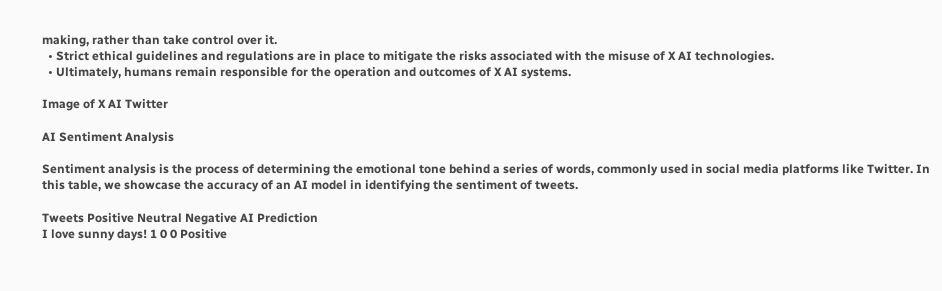making, rather than take control over it.
  • Strict ethical guidelines and regulations are in place to mitigate the risks associated with the misuse of X AI technologies.
  • Ultimately, humans remain responsible for the operation and outcomes of X AI systems.

Image of X AI Twitter

AI Sentiment Analysis

Sentiment analysis is the process of determining the emotional tone behind a series of words, commonly used in social media platforms like Twitter. In this table, we showcase the accuracy of an AI model in identifying the sentiment of tweets.

Tweets Positive Neutral Negative AI Prediction
I love sunny days! 1 0 0 Positive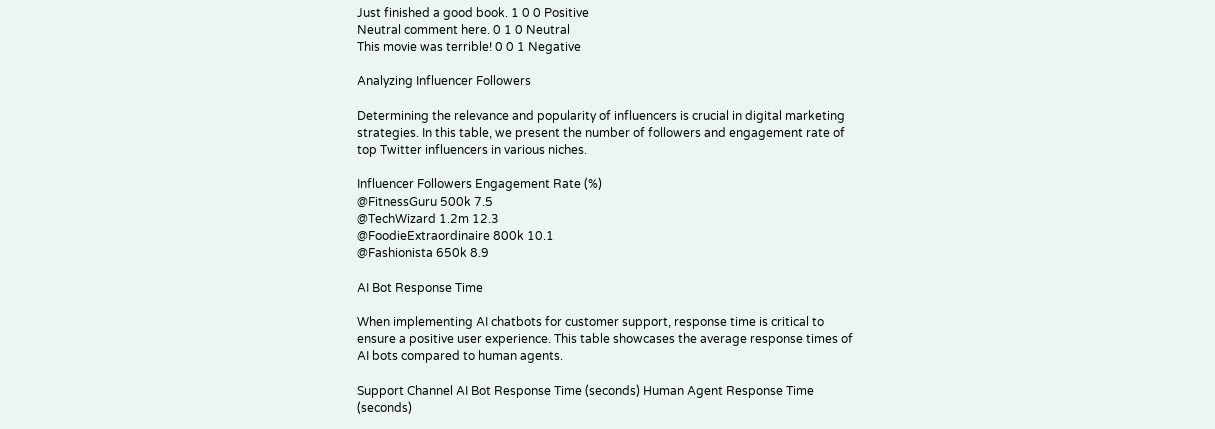Just finished a good book. 1 0 0 Positive
Neutral comment here. 0 1 0 Neutral
This movie was terrible! 0 0 1 Negative

Analyzing Influencer Followers

Determining the relevance and popularity of influencers is crucial in digital marketing strategies. In this table, we present the number of followers and engagement rate of top Twitter influencers in various niches.

Influencer Followers Engagement Rate (%)
@FitnessGuru 500k 7.5
@TechWizard 1.2m 12.3
@FoodieExtraordinaire 800k 10.1
@Fashionista 650k 8.9

AI Bot Response Time

When implementing AI chatbots for customer support, response time is critical to ensure a positive user experience. This table showcases the average response times of AI bots compared to human agents.

Support Channel AI Bot Response Time (seconds) Human Agent Response Time (seconds)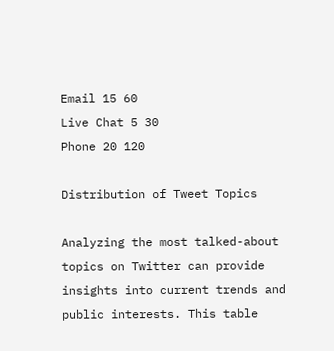Email 15 60
Live Chat 5 30
Phone 20 120

Distribution of Tweet Topics

Analyzing the most talked-about topics on Twitter can provide insights into current trends and public interests. This table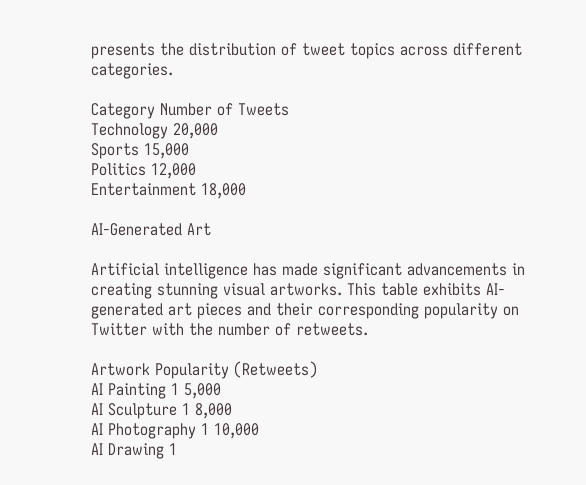presents the distribution of tweet topics across different categories.

Category Number of Tweets
Technology 20,000
Sports 15,000
Politics 12,000
Entertainment 18,000

AI-Generated Art

Artificial intelligence has made significant advancements in creating stunning visual artworks. This table exhibits AI-generated art pieces and their corresponding popularity on Twitter with the number of retweets.

Artwork Popularity (Retweets)
AI Painting 1 5,000
AI Sculpture 1 8,000
AI Photography 1 10,000
AI Drawing 1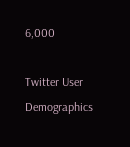6,000

Twitter User Demographics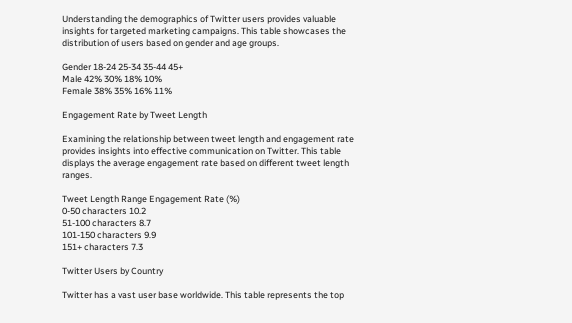Understanding the demographics of Twitter users provides valuable insights for targeted marketing campaigns. This table showcases the distribution of users based on gender and age groups.

Gender 18-24 25-34 35-44 45+
Male 42% 30% 18% 10%
Female 38% 35% 16% 11%

Engagement Rate by Tweet Length

Examining the relationship between tweet length and engagement rate provides insights into effective communication on Twitter. This table displays the average engagement rate based on different tweet length ranges.

Tweet Length Range Engagement Rate (%)
0-50 characters 10.2
51-100 characters 8.7
101-150 characters 9.9
151+ characters 7.3

Twitter Users by Country

Twitter has a vast user base worldwide. This table represents the top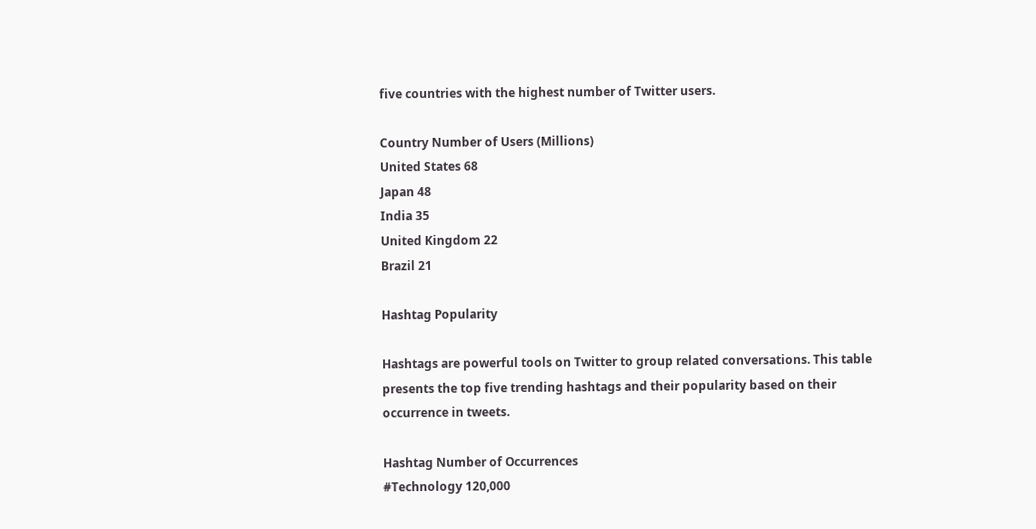five countries with the highest number of Twitter users.

Country Number of Users (Millions)
United States 68
Japan 48
India 35
United Kingdom 22
Brazil 21

Hashtag Popularity

Hashtags are powerful tools on Twitter to group related conversations. This table presents the top five trending hashtags and their popularity based on their occurrence in tweets.

Hashtag Number of Occurrences
#Technology 120,000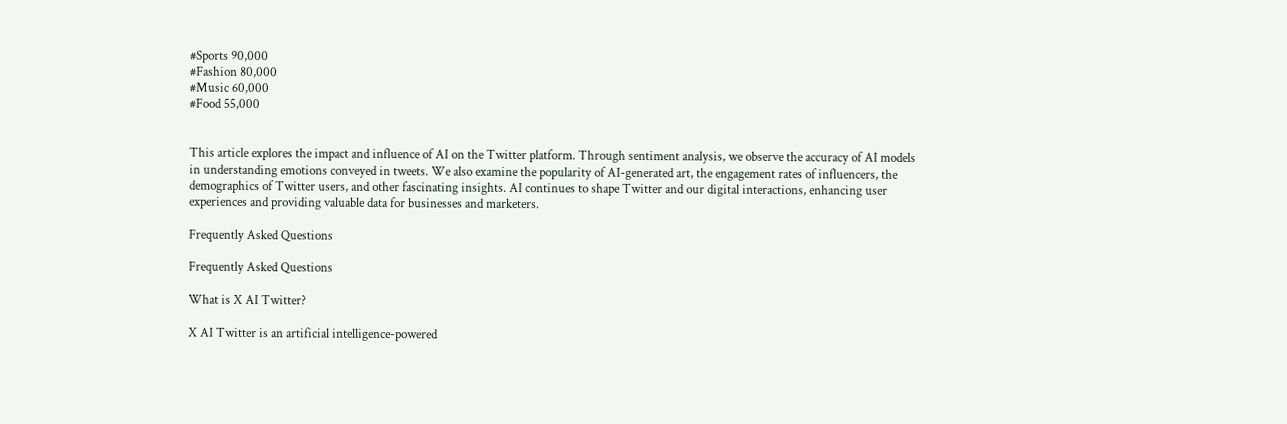#Sports 90,000
#Fashion 80,000
#Music 60,000
#Food 55,000


This article explores the impact and influence of AI on the Twitter platform. Through sentiment analysis, we observe the accuracy of AI models in understanding emotions conveyed in tweets. We also examine the popularity of AI-generated art, the engagement rates of influencers, the demographics of Twitter users, and other fascinating insights. AI continues to shape Twitter and our digital interactions, enhancing user experiences and providing valuable data for businesses and marketers.

Frequently Asked Questions

Frequently Asked Questions

What is X AI Twitter?

X AI Twitter is an artificial intelligence-powered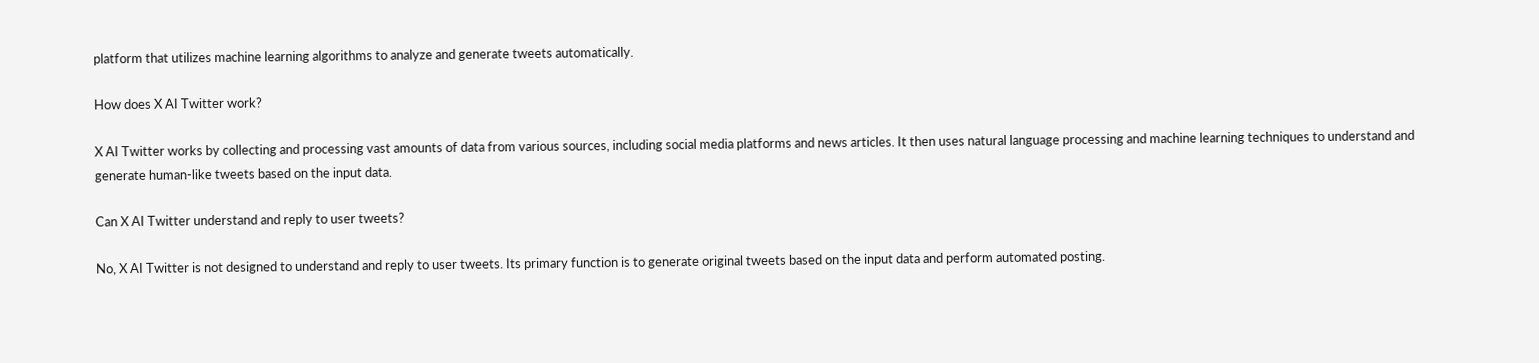platform that utilizes machine learning algorithms to analyze and generate tweets automatically.

How does X AI Twitter work?

X AI Twitter works by collecting and processing vast amounts of data from various sources, including social media platforms and news articles. It then uses natural language processing and machine learning techniques to understand and generate human-like tweets based on the input data.

Can X AI Twitter understand and reply to user tweets?

No, X AI Twitter is not designed to understand and reply to user tweets. Its primary function is to generate original tweets based on the input data and perform automated posting.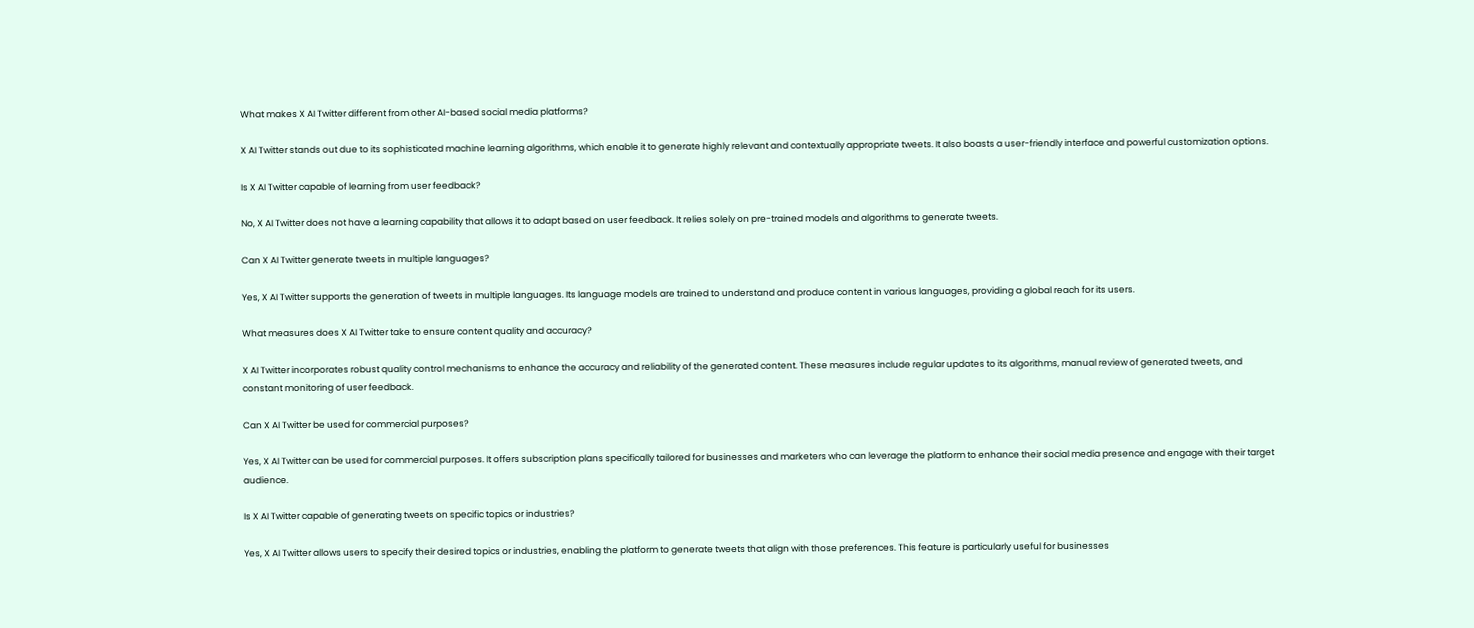What makes X AI Twitter different from other AI-based social media platforms?

X AI Twitter stands out due to its sophisticated machine learning algorithms, which enable it to generate highly relevant and contextually appropriate tweets. It also boasts a user-friendly interface and powerful customization options.

Is X AI Twitter capable of learning from user feedback?

No, X AI Twitter does not have a learning capability that allows it to adapt based on user feedback. It relies solely on pre-trained models and algorithms to generate tweets.

Can X AI Twitter generate tweets in multiple languages?

Yes, X AI Twitter supports the generation of tweets in multiple languages. Its language models are trained to understand and produce content in various languages, providing a global reach for its users.

What measures does X AI Twitter take to ensure content quality and accuracy?

X AI Twitter incorporates robust quality control mechanisms to enhance the accuracy and reliability of the generated content. These measures include regular updates to its algorithms, manual review of generated tweets, and constant monitoring of user feedback.

Can X AI Twitter be used for commercial purposes?

Yes, X AI Twitter can be used for commercial purposes. It offers subscription plans specifically tailored for businesses and marketers who can leverage the platform to enhance their social media presence and engage with their target audience.

Is X AI Twitter capable of generating tweets on specific topics or industries?

Yes, X AI Twitter allows users to specify their desired topics or industries, enabling the platform to generate tweets that align with those preferences. This feature is particularly useful for businesses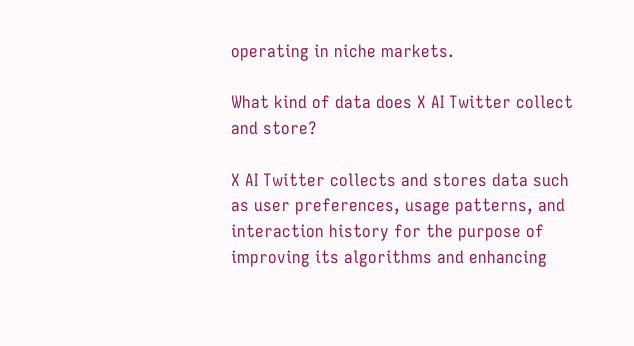operating in niche markets.

What kind of data does X AI Twitter collect and store?

X AI Twitter collects and stores data such as user preferences, usage patterns, and interaction history for the purpose of improving its algorithms and enhancing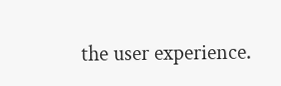the user experience.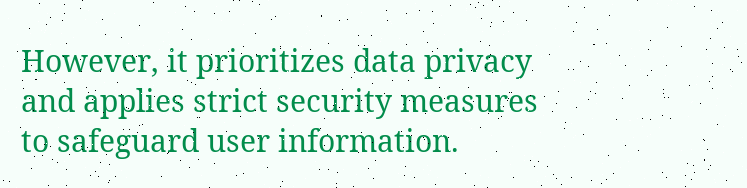However, it prioritizes data privacy and applies strict security measures to safeguard user information.